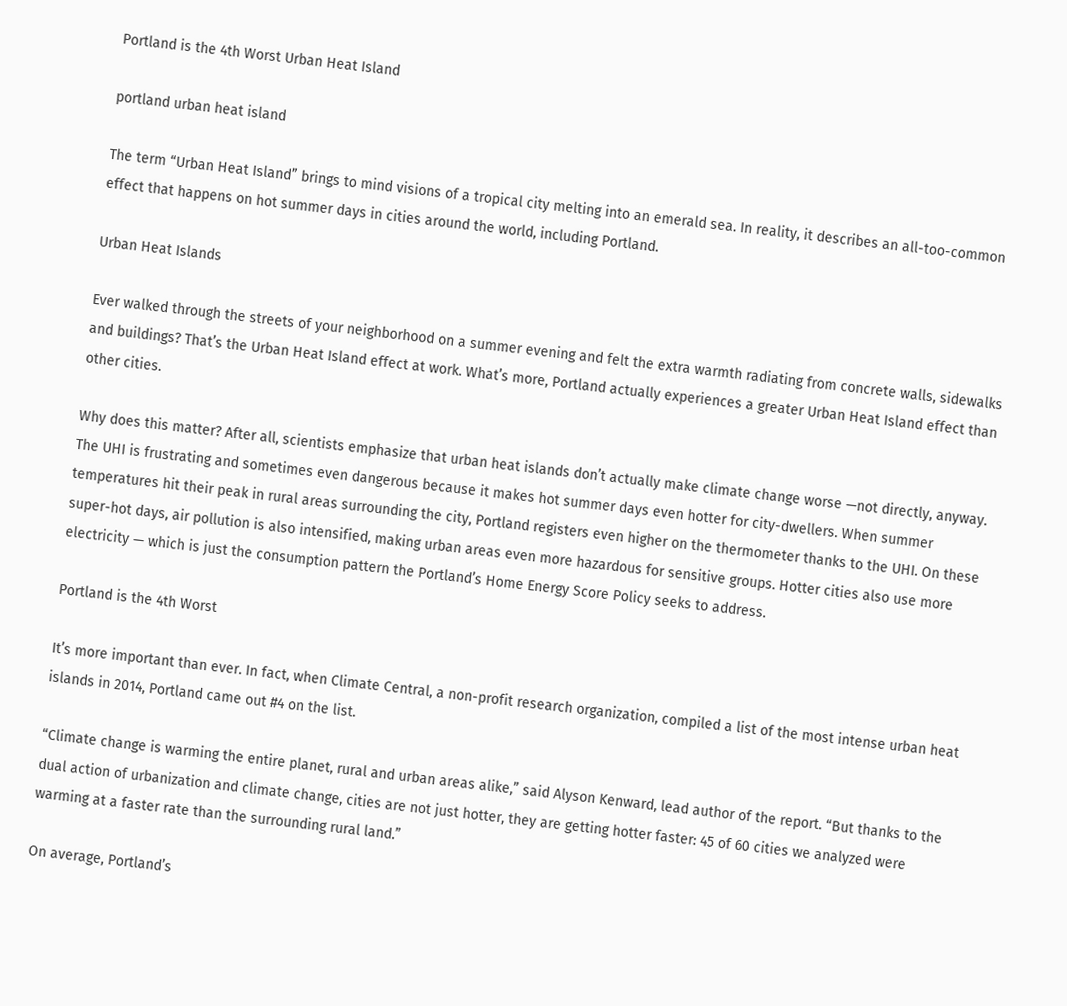Portland is the 4th Worst Urban Heat Island

portland urban heat island

The term “Urban Heat Island” brings to mind visions of a tropical city melting into an emerald sea. In reality, it describes an all-too-common effect that happens on hot summer days in cities around the world, including Portland.

Urban Heat Islands

Ever walked through the streets of your neighborhood on a summer evening and felt the extra warmth radiating from concrete walls, sidewalks and buildings? That’s the Urban Heat Island effect at work. What’s more, Portland actually experiences a greater Urban Heat Island effect than other cities.

Why does this matter? After all, scientists emphasize that urban heat islands don’t actually make climate change worse —not directly, anyway. The UHI is frustrating and sometimes even dangerous because it makes hot summer days even hotter for city-dwellers. When summer temperatures hit their peak in rural areas surrounding the city, Portland registers even higher on the thermometer thanks to the UHI. On these super-hot days, air pollution is also intensified, making urban areas even more hazardous for sensitive groups. Hotter cities also use more electricity — which is just the consumption pattern the Portland’s Home Energy Score Policy seeks to address.

Portland is the 4th Worst

It’s more important than ever. In fact, when Climate Central, a non-profit research organization, compiled a list of the most intense urban heat islands in 2014, Portland came out #4 on the list.

“Climate change is warming the entire planet, rural and urban areas alike,” said Alyson Kenward, lead author of the report. “But thanks to the dual action of urbanization and climate change, cities are not just hotter, they are getting hotter faster: 45 of 60 cities we analyzed were warming at a faster rate than the surrounding rural land.”

On average, Portland’s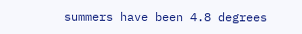summers have been 4.8 degrees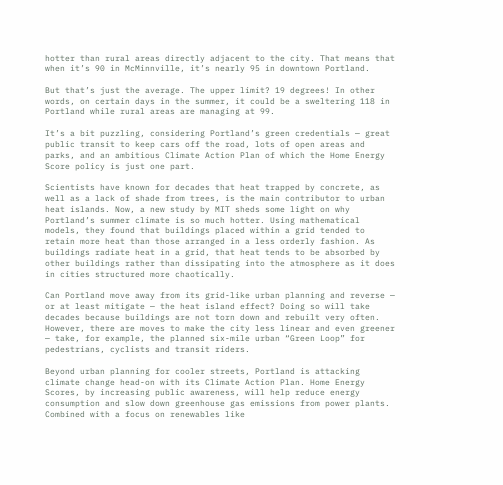hotter than rural areas directly adjacent to the city. That means that when it’s 90 in McMinnville, it’s nearly 95 in downtown Portland.

But that’s just the average. The upper limit? 19 degrees! In other words, on certain days in the summer, it could be a sweltering 118 in Portland while rural areas are managing at 99.

It’s a bit puzzling, considering Portland’s green credentials — great public transit to keep cars off the road, lots of open areas and parks, and an ambitious Climate Action Plan of which the Home Energy Score policy is just one part.

Scientists have known for decades that heat trapped by concrete, as well as a lack of shade from trees, is the main contributor to urban heat islands. Now, a new study by MIT sheds some light on why Portland’s summer climate is so much hotter. Using mathematical models, they found that buildings placed within a grid tended to retain more heat than those arranged in a less orderly fashion. As buildings radiate heat in a grid, that heat tends to be absorbed by other buildings rather than dissipating into the atmosphere as it does in cities structured more chaotically.

Can Portland move away from its grid-like urban planning and reverse — or at least mitigate — the heat island effect? Doing so will take decades because buildings are not torn down and rebuilt very often. However, there are moves to make the city less linear and even greener — take, for example, the planned six-mile urban “Green Loop” for pedestrians, cyclists and transit riders.

Beyond urban planning for cooler streets, Portland is attacking climate change head-on with its Climate Action Plan. Home Energy Scores, by increasing public awareness, will help reduce energy consumption and slow down greenhouse gas emissions from power plants. Combined with a focus on renewables like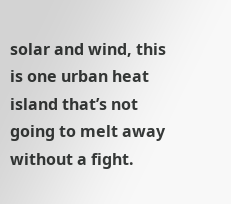solar and wind, this is one urban heat island that’s not going to melt away without a fight.